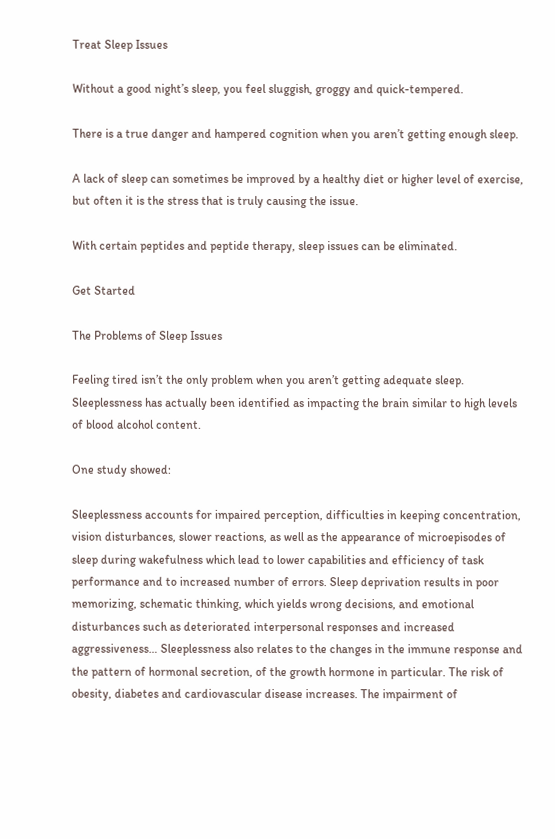Treat Sleep Issues

Without a good night’s sleep, you feel sluggish, groggy and quick-tempered.

There is a true danger and hampered cognition when you aren’t getting enough sleep.

A lack of sleep can sometimes be improved by a healthy diet or higher level of exercise, but often it is the stress that is truly causing the issue.

With certain peptides and peptide therapy, sleep issues can be eliminated.

Get Started

The Problems of Sleep Issues

Feeling tired isn’t the only problem when you aren’t getting adequate sleep. Sleeplessness has actually been identified as impacting the brain similar to high levels of blood alcohol content.

One study showed:

Sleeplessness accounts for impaired perception, difficulties in keeping concentration, vision disturbances, slower reactions, as well as the appearance of microepisodes of sleep during wakefulness which lead to lower capabilities and efficiency of task performance and to increased number of errors. Sleep deprivation results in poor memorizing, schematic thinking, which yields wrong decisions, and emotional disturbances such as deteriorated interpersonal responses and increased aggressiveness… Sleeplessness also relates to the changes in the immune response and the pattern of hormonal secretion, of the growth hormone in particular. The risk of obesity, diabetes and cardiovascular disease increases. The impairment of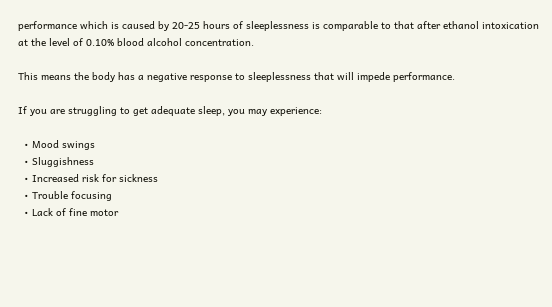performance which is caused by 20-25 hours of sleeplessness is comparable to that after ethanol intoxication at the level of 0.10% blood alcohol concentration.

This means the body has a negative response to sleeplessness that will impede performance.

If you are struggling to get adequate sleep, you may experience:

  • Mood swings
  • Sluggishness
  • Increased risk for sickness
  • Trouble focusing
  • Lack of fine motor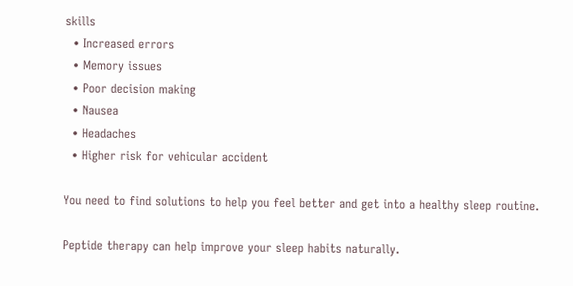skills
  • Increased errors
  • Memory issues
  • Poor decision making
  • Nausea
  • Headaches
  • Higher risk for vehicular accident

You need to find solutions to help you feel better and get into a healthy sleep routine.

Peptide therapy can help improve your sleep habits naturally.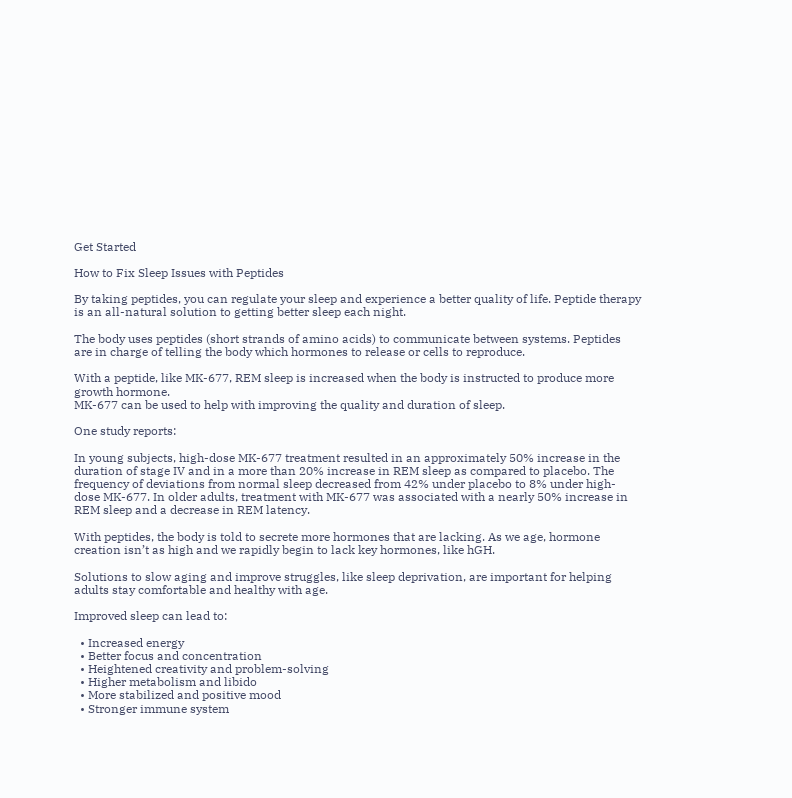Get Started

How to Fix Sleep Issues with Peptides

By taking peptides, you can regulate your sleep and experience a better quality of life. Peptide therapy is an all-natural solution to getting better sleep each night.

The body uses peptides (short strands of amino acids) to communicate between systems. Peptides are in charge of telling the body which hormones to release or cells to reproduce.

With a peptide, like MK-677, REM sleep is increased when the body is instructed to produce more growth hormone.
MK-677 can be used to help with improving the quality and duration of sleep.

One study reports:

In young subjects, high-dose MK-677 treatment resulted in an approximately 50% increase in the duration of stage IV and in a more than 20% increase in REM sleep as compared to placebo. The frequency of deviations from normal sleep decreased from 42% under placebo to 8% under high-dose MK-677. In older adults, treatment with MK-677 was associated with a nearly 50% increase in REM sleep and a decrease in REM latency.

With peptides, the body is told to secrete more hormones that are lacking. As we age, hormone creation isn’t as high and we rapidly begin to lack key hormones, like hGH.

Solutions to slow aging and improve struggles, like sleep deprivation, are important for helping adults stay comfortable and healthy with age.

Improved sleep can lead to:

  • Increased energy
  • Better focus and concentration
  • Heightened creativity and problem-solving
  • Higher metabolism and libido
  • More stabilized and positive mood
  • Stronger immune system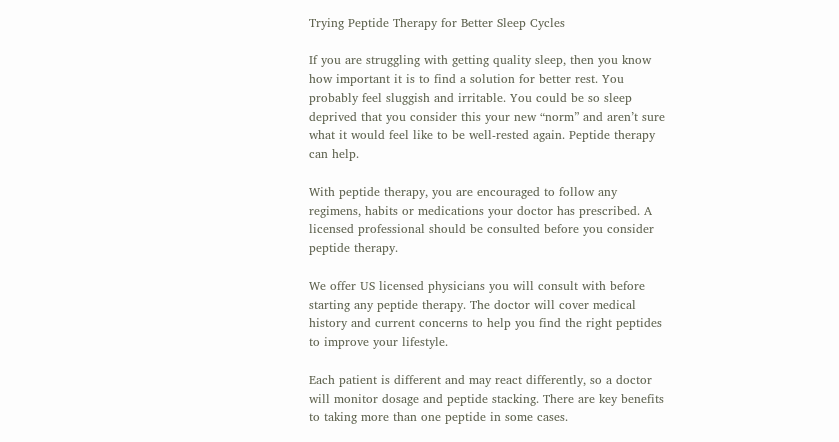Trying Peptide Therapy for Better Sleep Cycles

If you are struggling with getting quality sleep, then you know how important it is to find a solution for better rest. You probably feel sluggish and irritable. You could be so sleep deprived that you consider this your new “norm” and aren’t sure what it would feel like to be well-rested again. Peptide therapy can help.

With peptide therapy, you are encouraged to follow any regimens, habits or medications your doctor has prescribed. A licensed professional should be consulted before you consider peptide therapy.

We offer US licensed physicians you will consult with before starting any peptide therapy. The doctor will cover medical history and current concerns to help you find the right peptides to improve your lifestyle.

Each patient is different and may react differently, so a doctor will monitor dosage and peptide stacking. There are key benefits to taking more than one peptide in some cases.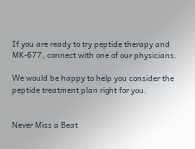If you are ready to try peptide therapy and MK-677, connect with one of our physicians.

We would be happy to help you consider the peptide treatment plan right for you.


Never Miss a Beat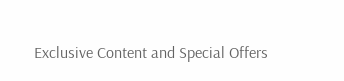Exclusive Content and Special Offers